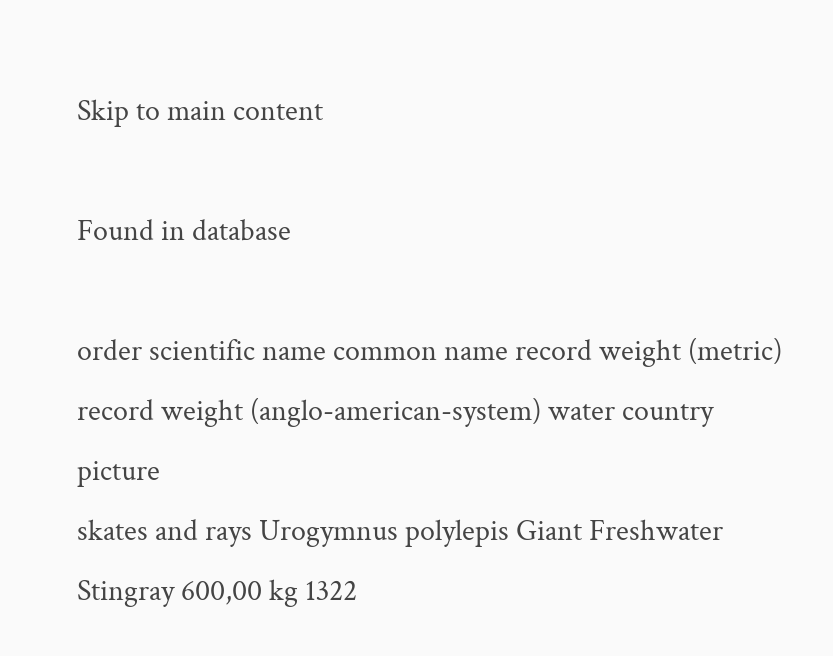Skip to main content

Found in database

order scientific name common name record weight (metric) record weight (anglo-american-system) water country picture
skates and rays Urogymnus polylepis Giant Freshwater Stingray 600,00 kg 1322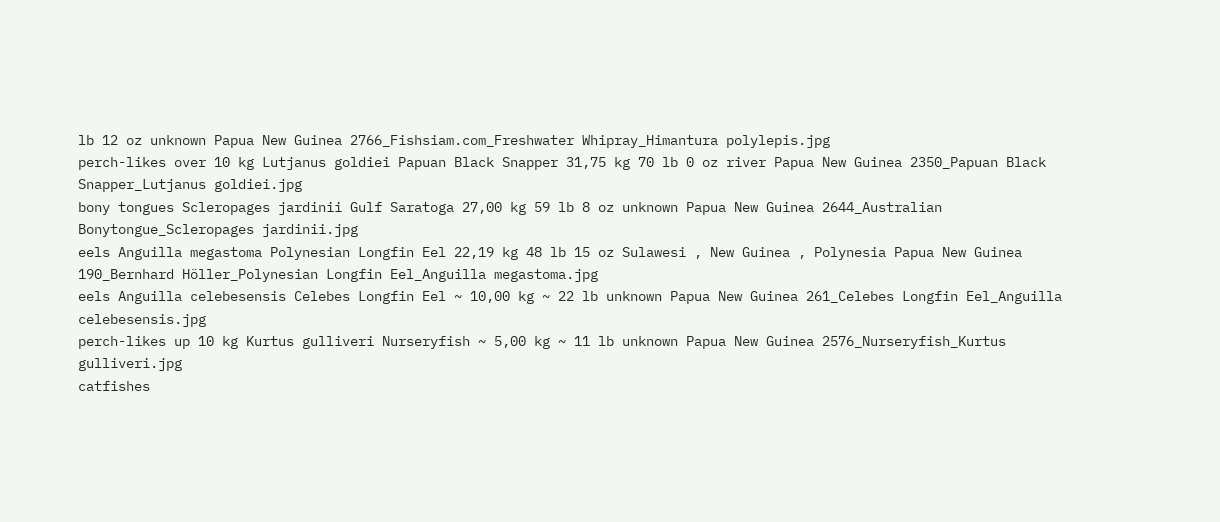lb 12 oz unknown Papua New Guinea 2766_Fishsiam.com_Freshwater Whipray_Himantura polylepis.jpg
perch-likes over 10 kg Lutjanus goldiei Papuan Black Snapper 31,75 kg 70 lb 0 oz river Papua New Guinea 2350_Papuan Black Snapper_Lutjanus goldiei.jpg
bony tongues Scleropages jardinii Gulf Saratoga 27,00 kg 59 lb 8 oz unknown Papua New Guinea 2644_Australian Bonytongue_Scleropages jardinii.jpg
eels Anguilla megastoma Polynesian Longfin Eel 22,19 kg 48 lb 15 oz Sulawesi , New Guinea , Polynesia Papua New Guinea 190_Bernhard Höller_Polynesian Longfin Eel_Anguilla megastoma.jpg
eels Anguilla celebesensis Celebes Longfin Eel ~ 10,00 kg ~ 22 lb unknown Papua New Guinea 261_Celebes Longfin Eel_Anguilla celebesensis.jpg
perch-likes up 10 kg Kurtus gulliveri Nurseryfish ~ 5,00 kg ~ 11 lb unknown Papua New Guinea 2576_Nurseryfish_Kurtus gulliveri.jpg
catfishes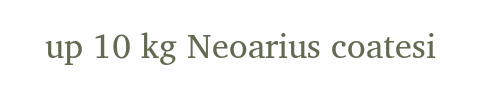up 10 kg Neoarius coatesi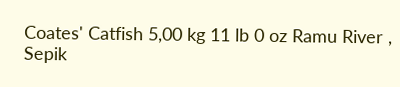Coates' Catfish 5,00 kg 11 lb 0 oz Ramu River , Sepik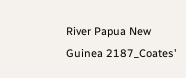River Papua New Guinea 2187_Coates'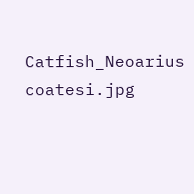Catfish_Neoarius coatesi.jpg